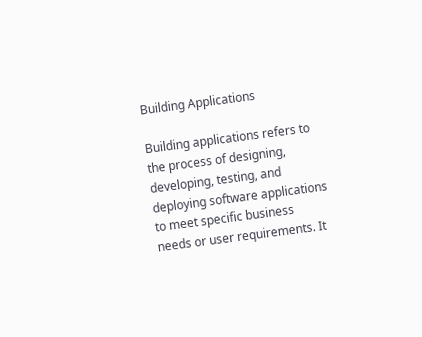Building Applications

Building applications refers to the process of designing, developing, testing, and deploying software applications to meet specific business needs or user requirements. It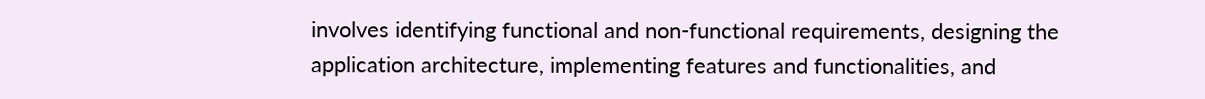involves identifying functional and non-functional requirements, designing the application architecture, implementing features and functionalities, and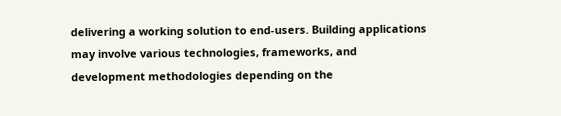delivering a working solution to end-users. Building applications may involve various technologies, frameworks, and development methodologies depending on the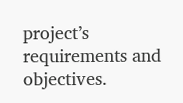project’s requirements and objectives.